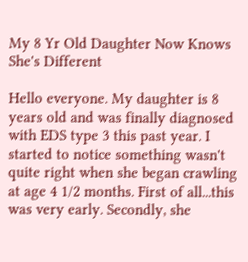My 8 Yr Old Daughter Now Knows She's Different

Hello everyone. My daughter is 8 years old and was finally diagnosed with EDS type 3 this past year. I started to notice something wasn't quite right when she began crawling at age 4 1/2 months. First of all...this was very early. Secondly, she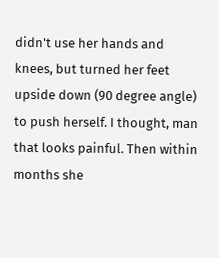didn't use her hands and knees, but turned her feet upside down (90 degree angle) to push herself. I thought, man that looks painful. Then within months she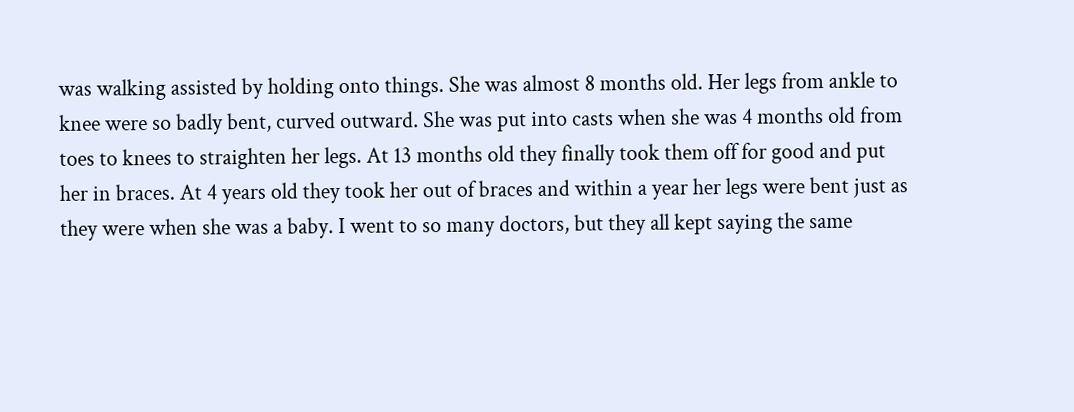was walking assisted by holding onto things. She was almost 8 months old. Her legs from ankle to knee were so badly bent, curved outward. She was put into casts when she was 4 months old from toes to knees to straighten her legs. At 13 months old they finally took them off for good and put her in braces. At 4 years old they took her out of braces and within a year her legs were bent just as they were when she was a baby. I went to so many doctors, but they all kept saying the same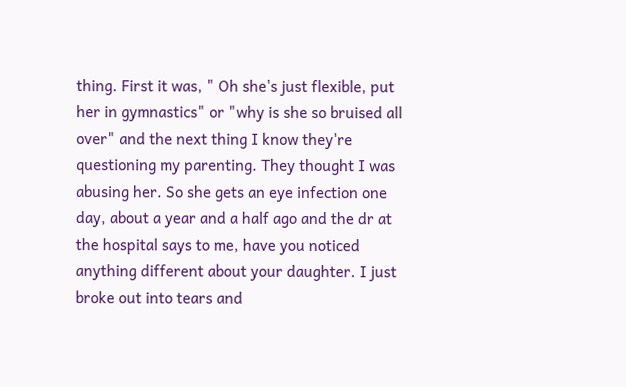thing. First it was, " Oh she's just flexible, put her in gymnastics" or "why is she so bruised all over" and the next thing I know they're questioning my parenting. They thought I was abusing her. So she gets an eye infection one day, about a year and a half ago and the dr at the hospital says to me, have you noticed anything different about your daughter. I just broke out into tears and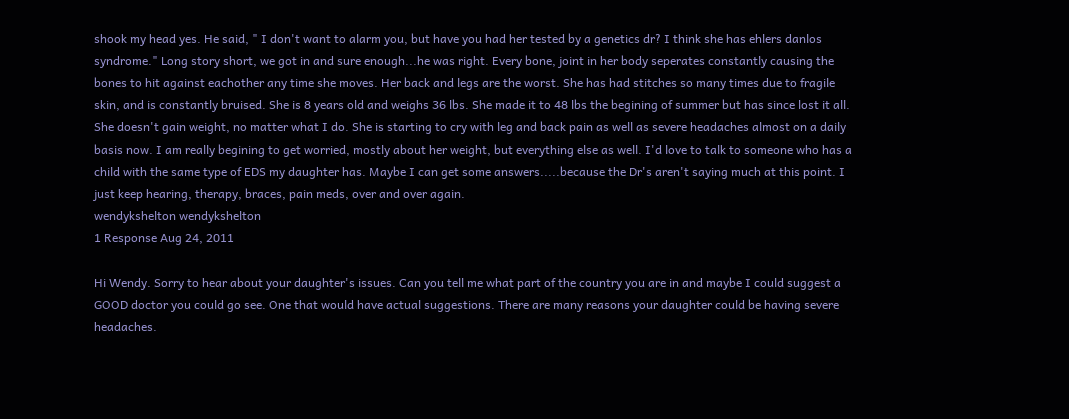shook my head yes. He said, " I don't want to alarm you, but have you had her tested by a genetics dr? I think she has ehlers danlos syndrome." Long story short, we got in and sure enough...he was right. Every bone, joint in her body seperates constantly causing the bones to hit against eachother any time she moves. Her back and legs are the worst. She has had stitches so many times due to fragile skin, and is constantly bruised. She is 8 years old and weighs 36 lbs. She made it to 48 lbs the begining of summer but has since lost it all. She doesn't gain weight, no matter what I do. She is starting to cry with leg and back pain as well as severe headaches almost on a daily basis now. I am really begining to get worried, mostly about her weight, but everything else as well. I'd love to talk to someone who has a child with the same type of EDS my daughter has. Maybe I can get some answers.....because the Dr's aren't saying much at this point. I just keep hearing, therapy, braces, pain meds, over and over again.
wendykshelton wendykshelton
1 Response Aug 24, 2011

Hi Wendy. Sorry to hear about your daughter's issues. Can you tell me what part of the country you are in and maybe I could suggest a GOOD doctor you could go see. One that would have actual suggestions. There are many reasons your daughter could be having severe headaches.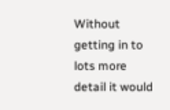Without getting in to lots more detail it would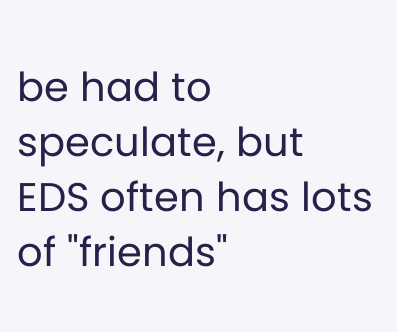be had to speculate, but EDS often has lots of "friends"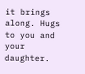it brings along. Hugs to you and your daughter.